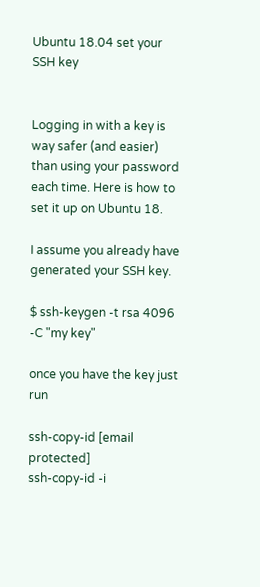Ubuntu 18.04 set your SSH key


Logging in with a key is way safer (and easier) than using your password each time. Here is how to set it up on Ubuntu 18.

I assume you already have generated your SSH key.

$ ssh-keygen -t rsa 4096 -C "my key"

once you have the key just run

ssh-copy-id [email protected]
ssh-copy-id -i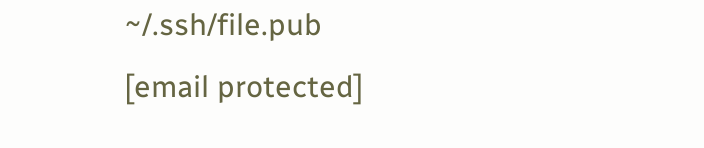~/.ssh/file.pub [email protected]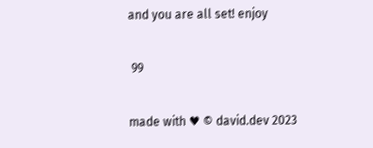and you are all set! enjoy

 99

made with ♥ © david.dev 2023